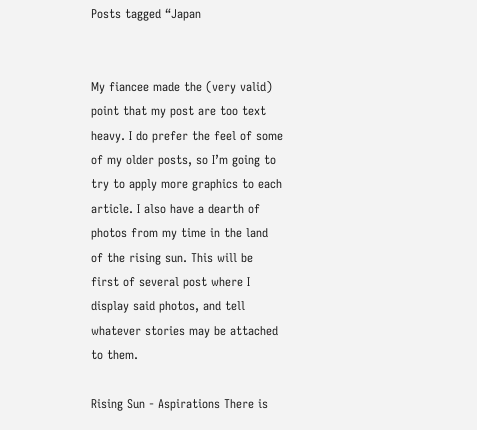Posts tagged “Japan


My fiancee made the (very valid) point that my post are too text heavy. I do prefer the feel of some of my older posts, so I’m going to try to apply more graphics to each article. I also have a dearth of photos from my time in the land of the rising sun. This will be first of several post where I display said photos, and tell whatever stories may be attached to them.

Rising Sun - Aspirations There is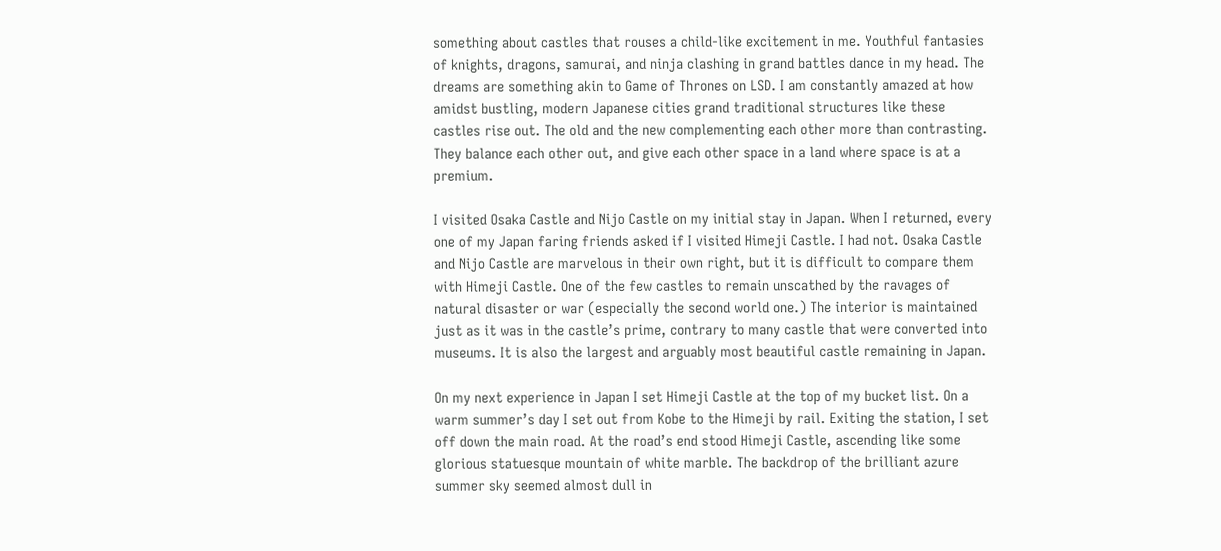something about castles that rouses a child-like excitement in me. Youthful fantasies of knights, dragons, samurai, and ninja clashing in grand battles dance in my head. The dreams are something akin to Game of Thrones on LSD. I am constantly amazed at how amidst bustling, modern Japanese cities grand traditional structures like these castles rise out. The old and the new complementing each other more than contrasting. They balance each other out, and give each other space in a land where space is at a premium.

I visited Osaka Castle and Nijo Castle on my initial stay in Japan. When I returned, every one of my Japan faring friends asked if I visited Himeji Castle. I had not. Osaka Castle and Nijo Castle are marvelous in their own right, but it is difficult to compare them with Himeji Castle. One of the few castles to remain unscathed by the ravages of natural disaster or war (especially the second world one.) The interior is maintained just as it was in the castle’s prime, contrary to many castle that were converted into museums. It is also the largest and arguably most beautiful castle remaining in Japan.

On my next experience in Japan I set Himeji Castle at the top of my bucket list. On a warm summer’s day I set out from Kobe to the Himeji by rail. Exiting the station, I set off down the main road. At the road’s end stood Himeji Castle, ascending like some glorious statuesque mountain of white marble. The backdrop of the brilliant azure summer sky seemed almost dull in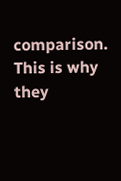comparison. This is why they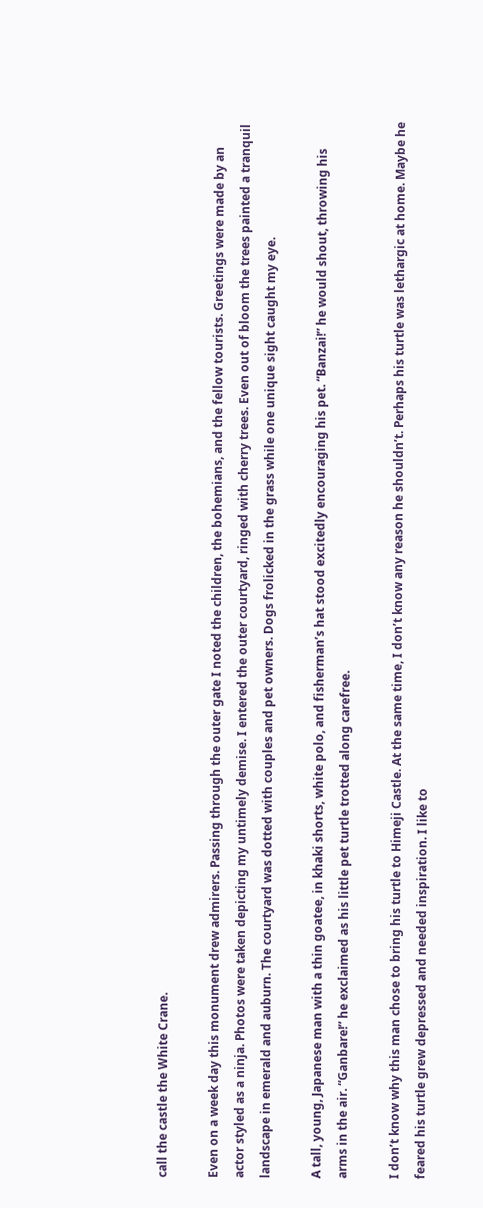call the castle the White Crane.

Even on a week day this monument drew admirers. Passing through the outer gate I noted the children, the bohemians, and the fellow tourists. Greetings were made by an actor styled as a ninja. Photos were taken depicting my untimely demise. I entered the outer courtyard, ringed with cherry trees. Even out of bloom the trees painted a tranquil landscape in emerald and auburn. The courtyard was dotted with couples and pet owners. Dogs frolicked in the grass while one unique sight caught my eye.

A tall, young, Japanese man with a thin goatee, in khaki shorts, white polo, and fisherman’s hat stood excitedly encouraging his pet. “Banzai!” he would shout, throwing his arms in the air. “Ganbare!” he exclaimed as his little pet turtle trotted along carefree.

I don’t know why this man chose to bring his turtle to Himeji Castle. At the same time, I don’t know any reason he shouldn’t. Perhaps his turtle was lethargic at home. Maybe he feared his turtle grew depressed and needed inspiration. I like to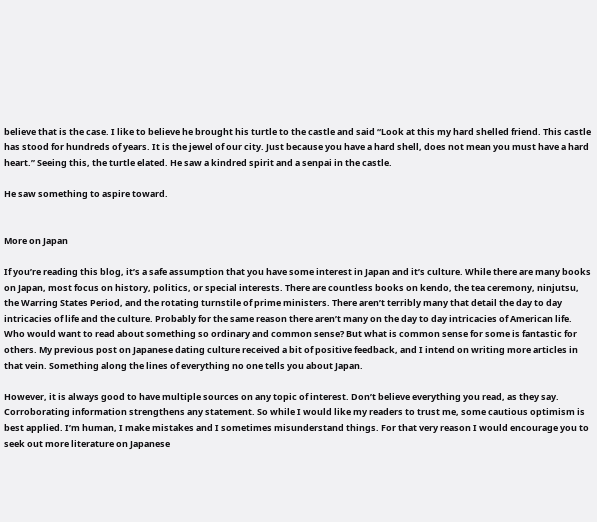believe that is the case. I like to believe he brought his turtle to the castle and said “Look at this my hard shelled friend. This castle has stood for hundreds of years. It is the jewel of our city. Just because you have a hard shell, does not mean you must have a hard heart.” Seeing this, the turtle elated. He saw a kindred spirit and a senpai in the castle.

He saw something to aspire toward.


More on Japan

If you’re reading this blog, it’s a safe assumption that you have some interest in Japan and it’s culture. While there are many books on Japan, most focus on history, politics, or special interests. There are countless books on kendo, the tea ceremony, ninjutsu, the Warring States Period, and the rotating turnstile of prime ministers. There aren’t terribly many that detail the day to day intricacies of life and the culture. Probably for the same reason there aren’t many on the day to day intricacies of American life. Who would want to read about something so ordinary and common sense? But what is common sense for some is fantastic for others. My previous post on Japanese dating culture received a bit of positive feedback, and I intend on writing more articles in that vein. Something along the lines of everything no one tells you about Japan.

However, it is always good to have multiple sources on any topic of interest. Don’t believe everything you read, as they say. Corroborating information strengthens any statement. So while I would like my readers to trust me, some cautious optimism is best applied. I’m human, I make mistakes and I sometimes misunderstand things. For that very reason I would encourage you to seek out more literature on Japanese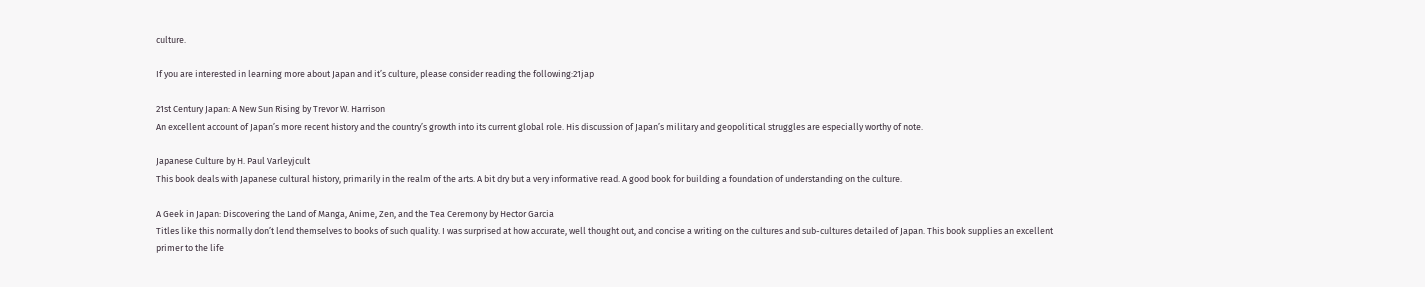culture.

If you are interested in learning more about Japan and it’s culture, please consider reading the following:21jap

21st Century Japan: A New Sun Rising by Trevor W. Harrison
An excellent account of Japan’s more recent history and the country’s growth into its current global role. His discussion of Japan’s military and geopolitical struggles are especially worthy of note.

Japanese Culture by H. Paul Varleyjcult
This book deals with Japanese cultural history, primarily in the realm of the arts. A bit dry but a very informative read. A good book for building a foundation of understanding on the culture.

A Geek in Japan: Discovering the Land of Manga, Anime, Zen, and the Tea Ceremony by Hector Garcia
Titles like this normally don’t lend themselves to books of such quality. I was surprised at how accurate, well thought out, and concise a writing on the cultures and sub-cultures detailed of Japan. This book supplies an excellent primer to the life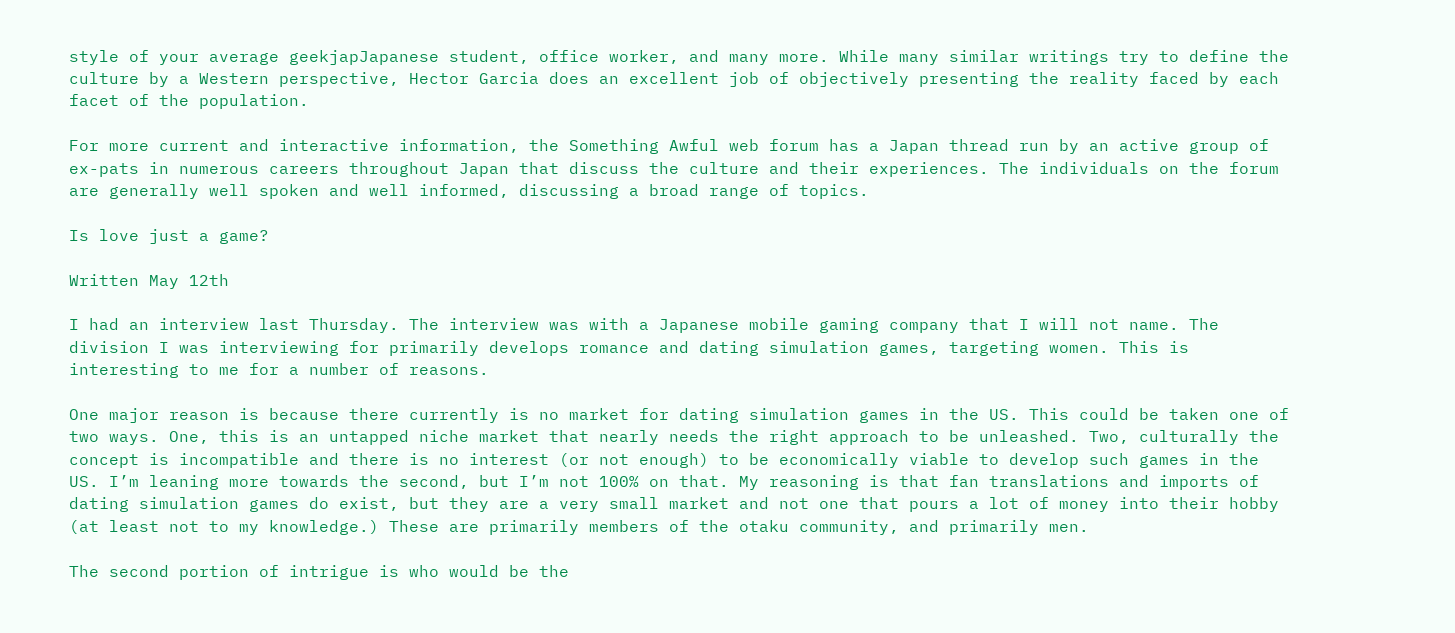style of your average geekjapJapanese student, office worker, and many more. While many similar writings try to define the culture by a Western perspective, Hector Garcia does an excellent job of objectively presenting the reality faced by each facet of the population.

For more current and interactive information, the Something Awful web forum has a Japan thread run by an active group of ex-pats in numerous careers throughout Japan that discuss the culture and their experiences. The individuals on the forum are generally well spoken and well informed, discussing a broad range of topics.

Is love just a game?

Written May 12th

I had an interview last Thursday. The interview was with a Japanese mobile gaming company that I will not name. The division I was interviewing for primarily develops romance and dating simulation games, targeting women. This is interesting to me for a number of reasons.

One major reason is because there currently is no market for dating simulation games in the US. This could be taken one of two ways. One, this is an untapped niche market that nearly needs the right approach to be unleashed. Two, culturally the concept is incompatible and there is no interest (or not enough) to be economically viable to develop such games in the US. I’m leaning more towards the second, but I’m not 100% on that. My reasoning is that fan translations and imports of dating simulation games do exist, but they are a very small market and not one that pours a lot of money into their hobby (at least not to my knowledge.) These are primarily members of the otaku community, and primarily men.

The second portion of intrigue is who would be the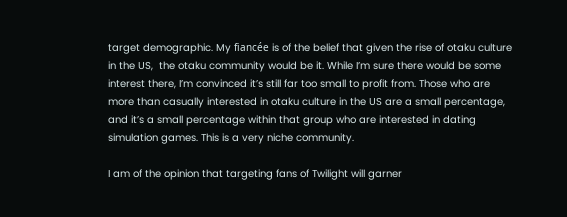target demographic. My fiancée is of the belief that given the rise of otaku culture in the US,  the otaku community would be it. While I’m sure there would be some interest there, I’m convinced it’s still far too small to profit from. Those who are more than casually interested in otaku culture in the US are a small percentage, and it’s a small percentage within that group who are interested in dating simulation games. This is a very niche community.

I am of the opinion that targeting fans of Twilight will garner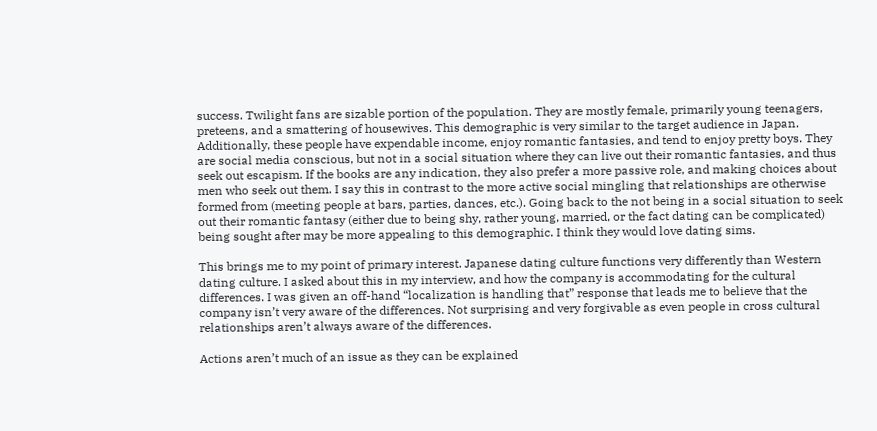success. Twilight fans are sizable portion of the population. They are mostly female, primarily young teenagers, preteens, and a smattering of housewives. This demographic is very similar to the target audience in Japan. Additionally, these people have expendable income, enjoy romantic fantasies, and tend to enjoy pretty boys. They are social media conscious, but not in a social situation where they can live out their romantic fantasies, and thus seek out escapism. If the books are any indication, they also prefer a more passive role, and making choices about men who seek out them. I say this in contrast to the more active social mingling that relationships are otherwise formed from (meeting people at bars, parties, dances, etc.). Going back to the not being in a social situation to seek out their romantic fantasy (either due to being shy, rather young, married, or the fact dating can be complicated) being sought after may be more appealing to this demographic. I think they would love dating sims.

This brings me to my point of primary interest. Japanese dating culture functions very differently than Western dating culture. I asked about this in my interview, and how the company is accommodating for the cultural differences. I was given an off-hand “localization is handling that” response that leads me to believe that the company isn’t very aware of the differences. Not surprising and very forgivable as even people in cross cultural relationships aren’t always aware of the differences.

Actions aren’t much of an issue as they can be explained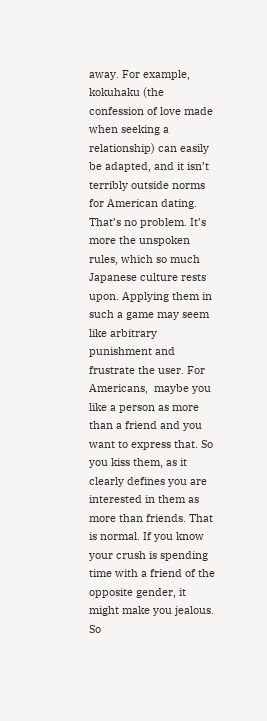away. For example, kokuhaku (the confession of love made when seeking a relationship) can easily be adapted, and it isn’t terribly outside norms for American dating. That’s no problem. It’s more the unspoken rules, which so much Japanese culture rests upon. Applying them in such a game may seem like arbitrary punishment and frustrate the user. For Americans,  maybe you like a person as more than a friend and you want to express that. So you kiss them, as it clearly defines you are interested in them as more than friends. That is normal. If you know your crush is spending time with a friend of the opposite gender, it might make you jealous. So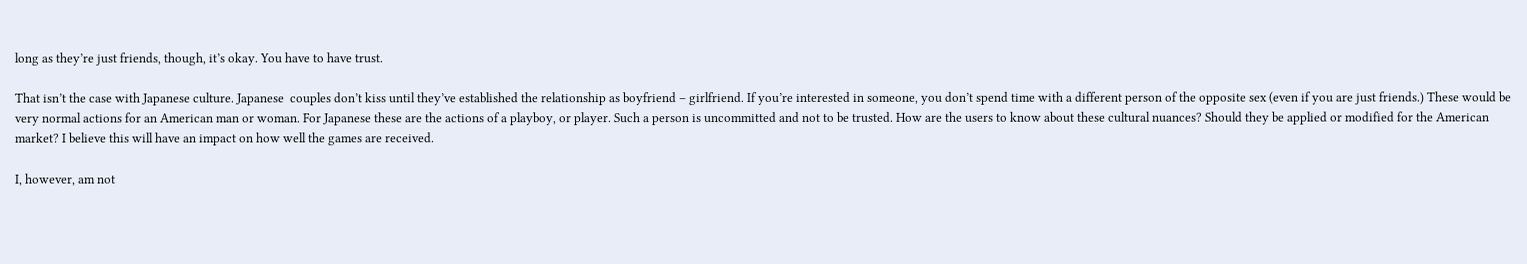long as they’re just friends, though, it’s okay. You have to have trust.

That isn’t the case with Japanese culture. Japanese  couples don’t kiss until they’ve established the relationship as boyfriend – girlfriend. If you’re interested in someone, you don’t spend time with a different person of the opposite sex (even if you are just friends.) These would be very normal actions for an American man or woman. For Japanese these are the actions of a playboy, or player. Such a person is uncommitted and not to be trusted. How are the users to know about these cultural nuances? Should they be applied or modified for the American market? I believe this will have an impact on how well the games are received.

I, however, am not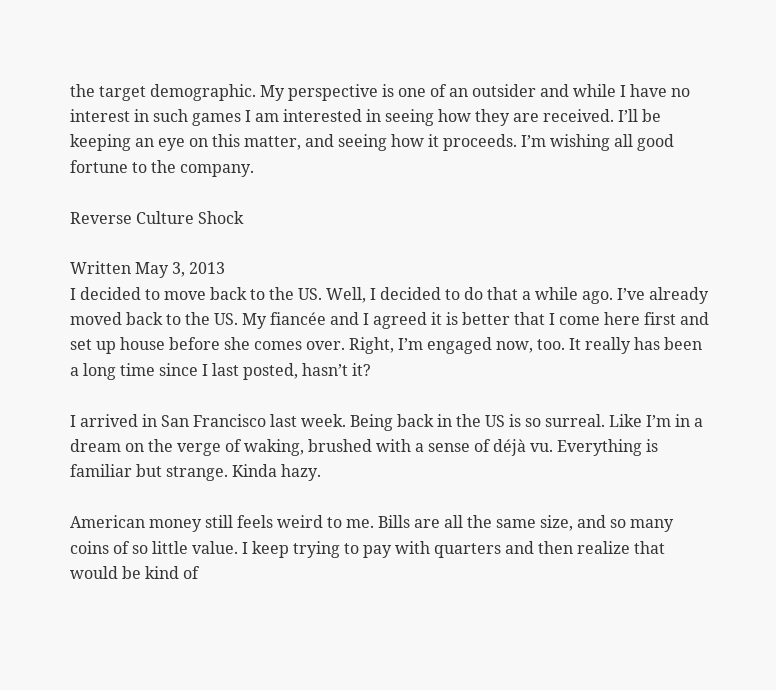the target demographic. My perspective is one of an outsider and while I have no interest in such games I am interested in seeing how they are received. I’ll be keeping an eye on this matter, and seeing how it proceeds. I’m wishing all good fortune to the company.

Reverse Culture Shock

Written May 3, 2013
I decided to move back to the US. Well, I decided to do that a while ago. I’ve already moved back to the US. My fiancée and I agreed it is better that I come here first and set up house before she comes over. Right, I’m engaged now, too. It really has been a long time since I last posted, hasn’t it?

I arrived in San Francisco last week. Being back in the US is so surreal. Like I’m in a dream on the verge of waking, brushed with a sense of déjà vu. Everything is familiar but strange. Kinda hazy.

American money still feels weird to me. Bills are all the same size, and so many coins of so little value. I keep trying to pay with quarters and then realize that would be kind of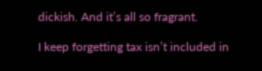dickish. And it’s all so fragrant.

I keep forgetting tax isn’t included in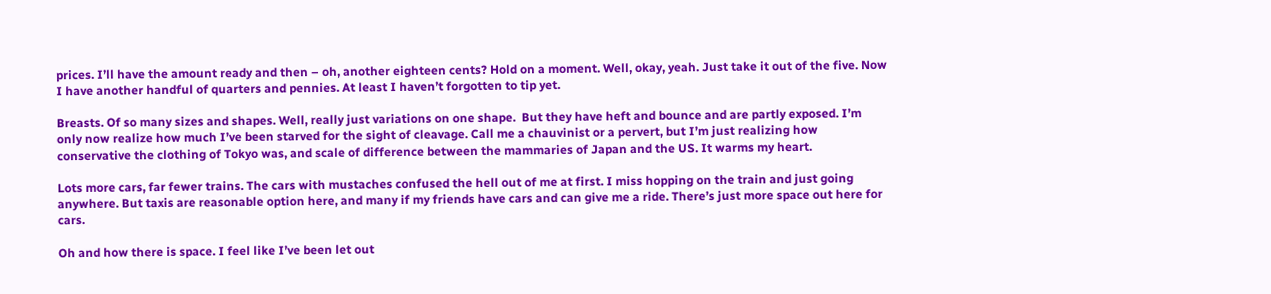prices. I’ll have the amount ready and then – oh, another eighteen cents? Hold on a moment. Well, okay, yeah. Just take it out of the five. Now I have another handful of quarters and pennies. At least I haven’t forgotten to tip yet.

Breasts. Of so many sizes and shapes. Well, really just variations on one shape.  But they have heft and bounce and are partly exposed. I’m only now realize how much I’ve been starved for the sight of cleavage. Call me a chauvinist or a pervert, but I’m just realizing how conservative the clothing of Tokyo was, and scale of difference between the mammaries of Japan and the US. It warms my heart.

Lots more cars, far fewer trains. The cars with mustaches confused the hell out of me at first. I miss hopping on the train and just going anywhere. But taxis are reasonable option here, and many if my friends have cars and can give me a ride. There’s just more space out here for cars.

Oh and how there is space. I feel like I’ve been let out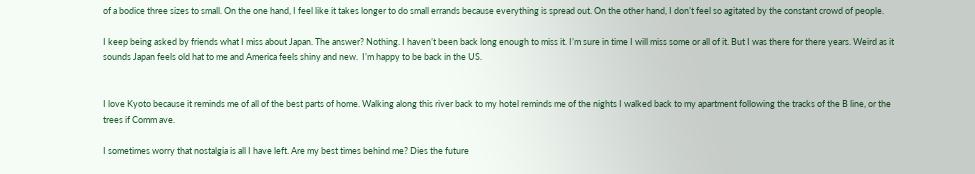of a bodice three sizes to small. On the one hand, I feel like it takes longer to do small errands because everything is spread out. On the other hand, I don’t feel so agitated by the constant crowd of people.

I keep being asked by friends what I miss about Japan. The answer? Nothing. I haven’t been back long enough to miss it. I’m sure in time I will miss some or all of it. But I was there for there years. Weird as it sounds Japan feels old hat to me and America feels shiny and new.  I’m happy to be back in the US.


I love Kyoto because it reminds me of all of the best parts of home. Walking along this river back to my hotel reminds me of the nights I walked back to my apartment following the tracks of the B line, or the trees if Comm ave.

I sometimes worry that nostalgia is all I have left. Are my best times behind me? Dies the future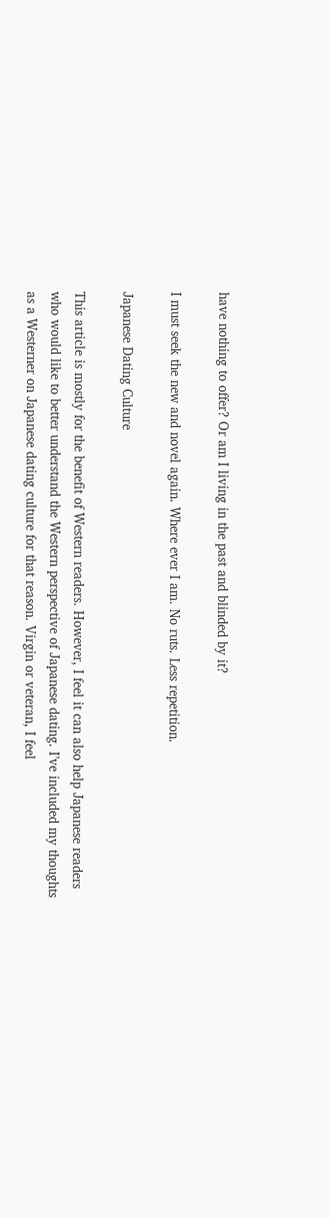have nothing to offer? Or am I living in the past and blinded by it?

I must seek the new and novel again. Where ever I am. No ruts. Less repetition.

Japanese Dating Culture

This article is mostly for the benefit of Western readers. However, I feel it can also help Japanese readers who would like to better understand the Western perspective of Japanese dating. I’ve included my thoughts as a Westerner on Japanese dating culture for that reason. Virgin or veteran, I feel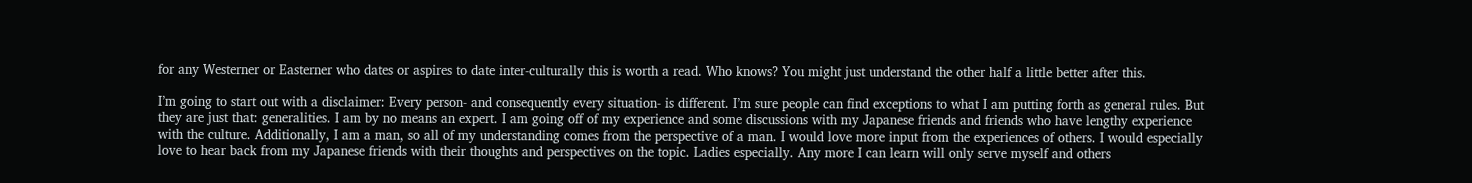for any Westerner or Easterner who dates or aspires to date inter-culturally this is worth a read. Who knows? You might just understand the other half a little better after this.

I’m going to start out with a disclaimer: Every person- and consequently every situation- is different. I’m sure people can find exceptions to what I am putting forth as general rules. But they are just that: generalities. I am by no means an expert. I am going off of my experience and some discussions with my Japanese friends and friends who have lengthy experience with the culture. Additionally, I am a man, so all of my understanding comes from the perspective of a man. I would love more input from the experiences of others. I would especially love to hear back from my Japanese friends with their thoughts and perspectives on the topic. Ladies especially. Any more I can learn will only serve myself and others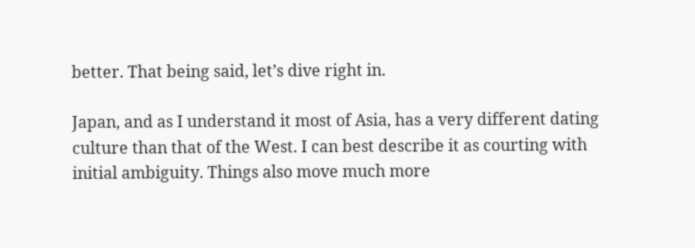better. That being said, let’s dive right in.

Japan, and as I understand it most of Asia, has a very different dating culture than that of the West. I can best describe it as courting with initial ambiguity. Things also move much more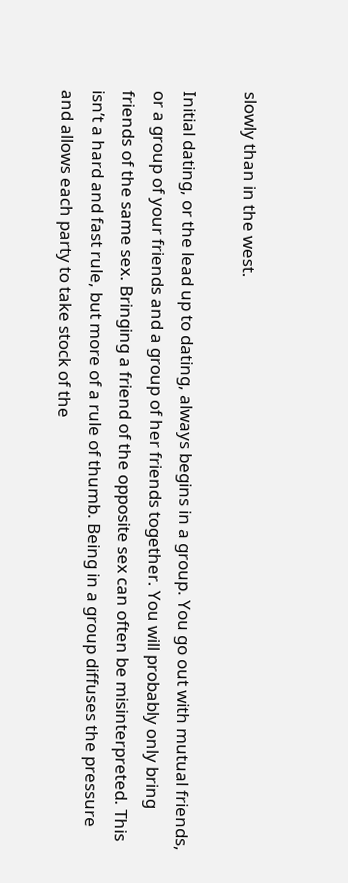slowly than in the west.

Initial dating, or the lead up to dating, always begins in a group. You go out with mutual friends, or a group of your friends and a group of her friends together. You will probably only bring friends of the same sex. Bringing a friend of the opposite sex can often be misinterpreted. This isn’t a hard and fast rule, but more of a rule of thumb. Being in a group diffuses the pressure and allows each party to take stock of the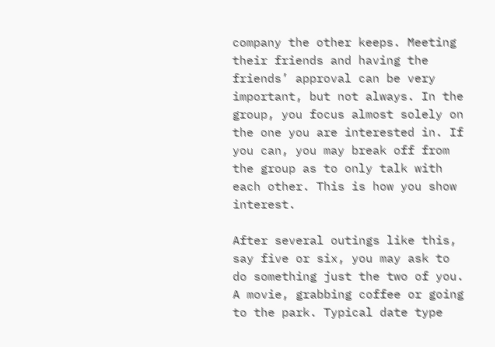company the other keeps. Meeting their friends and having the friends’ approval can be very important, but not always. In the group, you focus almost solely on the one you are interested in. If you can, you may break off from the group as to only talk with each other. This is how you show interest.

After several outings like this, say five or six, you may ask to do something just the two of you. A movie, grabbing coffee or going to the park. Typical date type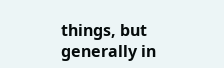things, but generally in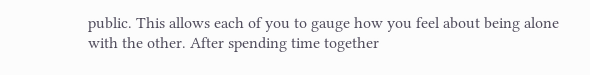public. This allows each of you to gauge how you feel about being alone with the other. After spending time together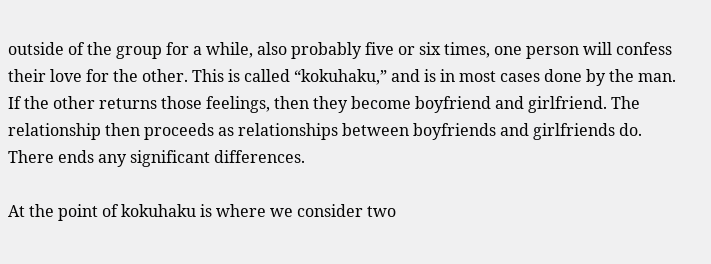outside of the group for a while, also probably five or six times, one person will confess their love for the other. This is called “kokuhaku,” and is in most cases done by the man. If the other returns those feelings, then they become boyfriend and girlfriend. The relationship then proceeds as relationships between boyfriends and girlfriends do. There ends any significant differences.

At the point of kokuhaku is where we consider two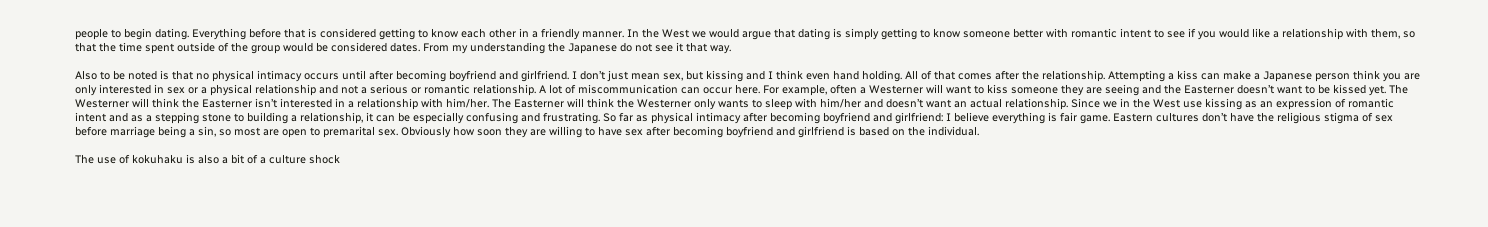people to begin dating. Everything before that is considered getting to know each other in a friendly manner. In the West we would argue that dating is simply getting to know someone better with romantic intent to see if you would like a relationship with them, so that the time spent outside of the group would be considered dates. From my understanding the Japanese do not see it that way.

Also to be noted is that no physical intimacy occurs until after becoming boyfriend and girlfriend. I don’t just mean sex, but kissing and I think even hand holding. All of that comes after the relationship. Attempting a kiss can make a Japanese person think you are only interested in sex or a physical relationship and not a serious or romantic relationship. A lot of miscommunication can occur here. For example, often a Westerner will want to kiss someone they are seeing and the Easterner doesn’t want to be kissed yet. The Westerner will think the Easterner isn’t interested in a relationship with him/her. The Easterner will think the Westerner only wants to sleep with him/her and doesn’t want an actual relationship. Since we in the West use kissing as an expression of romantic intent and as a stepping stone to building a relationship, it can be especially confusing and frustrating. So far as physical intimacy after becoming boyfriend and girlfriend: I believe everything is fair game. Eastern cultures don’t have the religious stigma of sex before marriage being a sin, so most are open to premarital sex. Obviously how soon they are willing to have sex after becoming boyfriend and girlfriend is based on the individual.

The use of kokuhaku is also a bit of a culture shock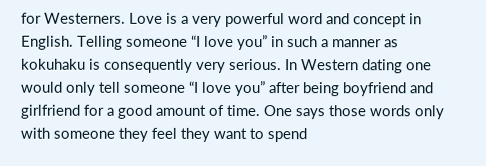for Westerners. Love is a very powerful word and concept in English. Telling someone “I love you” in such a manner as kokuhaku is consequently very serious. In Western dating one would only tell someone “I love you” after being boyfriend and girlfriend for a good amount of time. One says those words only with someone they feel they want to spend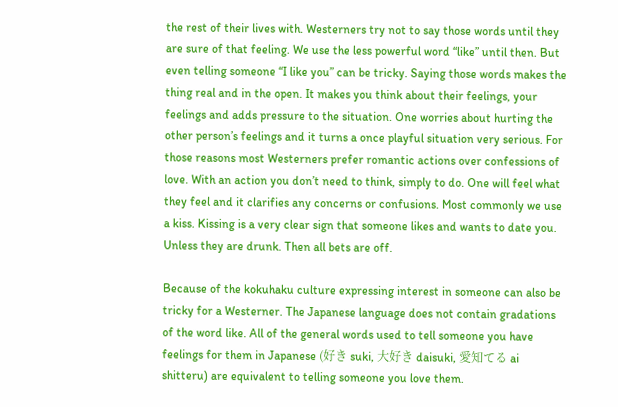the rest of their lives with. Westerners try not to say those words until they are sure of that feeling. We use the less powerful word “like” until then. But even telling someone “I like you” can be tricky. Saying those words makes the thing real and in the open. It makes you think about their feelings, your feelings and adds pressure to the situation. One worries about hurting the other person’s feelings and it turns a once playful situation very serious. For those reasons most Westerners prefer romantic actions over confessions of love. With an action you don’t need to think, simply to do. One will feel what they feel and it clarifies any concerns or confusions. Most commonly we use a kiss. Kissing is a very clear sign that someone likes and wants to date you. Unless they are drunk. Then all bets are off.

Because of the kokuhaku culture expressing interest in someone can also be tricky for a Westerner. The Japanese language does not contain gradations of the word like. All of the general words used to tell someone you have feelings for them in Japanese (好き suki, 大好き daisuki, 愛知てる ai shitteru) are equivalent to telling someone you love them.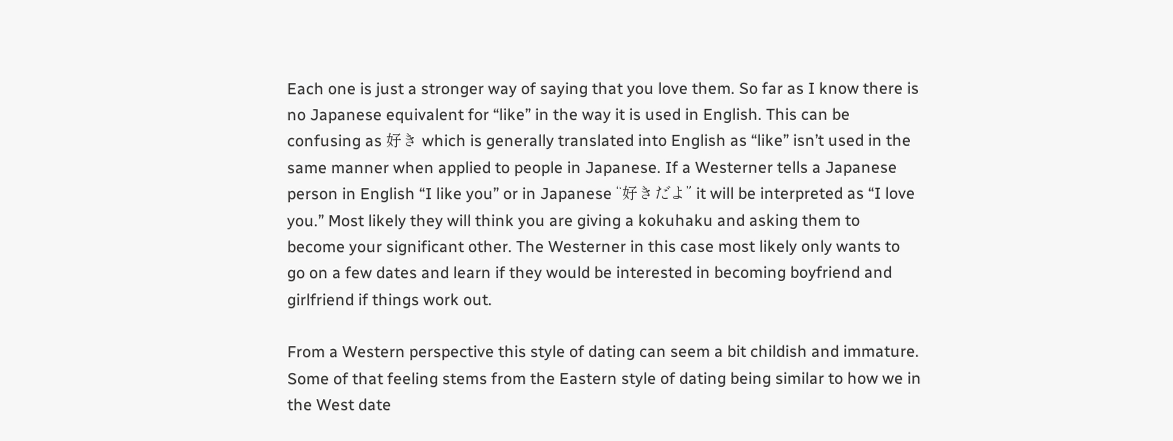Each one is just a stronger way of saying that you love them. So far as I know there is no Japanese equivalent for “like” in the way it is used in English. This can be confusing as 好き which is generally translated into English as “like” isn’t used in the same manner when applied to people in Japanese. If a Westerner tells a Japanese person in English “I like you” or in Japanese “好きだよ” it will be interpreted as “I love you.” Most likely they will think you are giving a kokuhaku and asking them to become your significant other. The Westerner in this case most likely only wants to go on a few dates and learn if they would be interested in becoming boyfriend and girlfriend if things work out.

From a Western perspective this style of dating can seem a bit childish and immature. Some of that feeling stems from the Eastern style of dating being similar to how we in the West date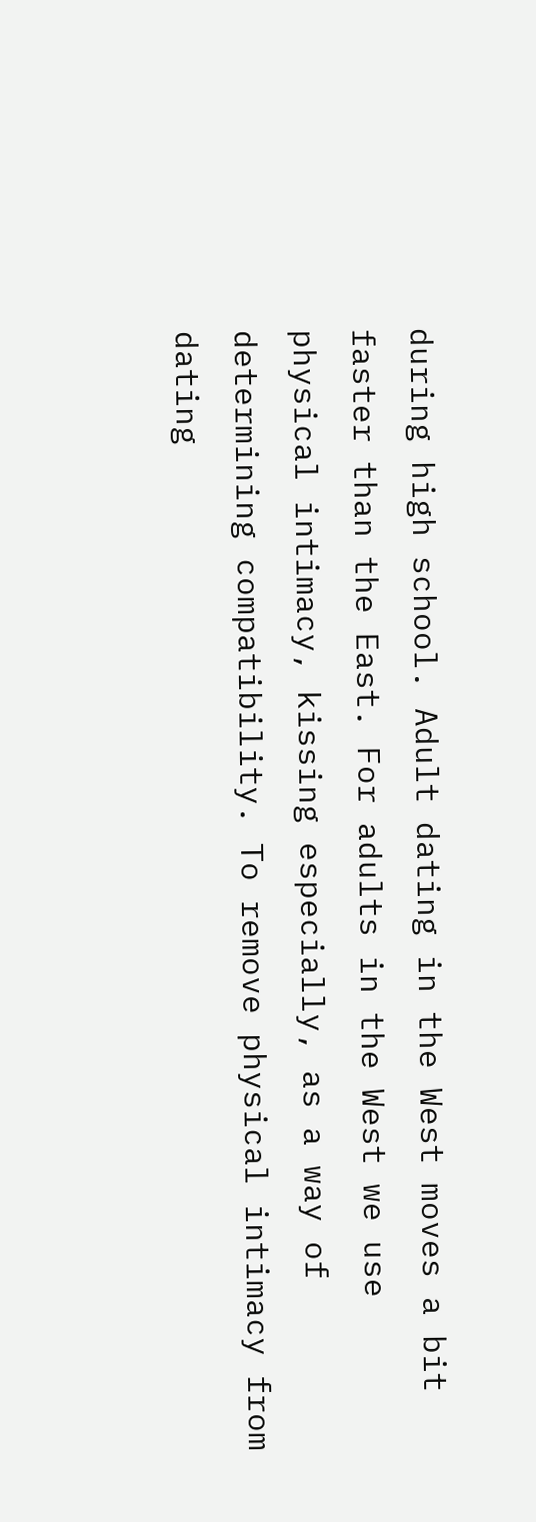during high school. Adult dating in the West moves a bit faster than the East. For adults in the West we use physical intimacy, kissing especially, as a way of determining compatibility. To remove physical intimacy from dating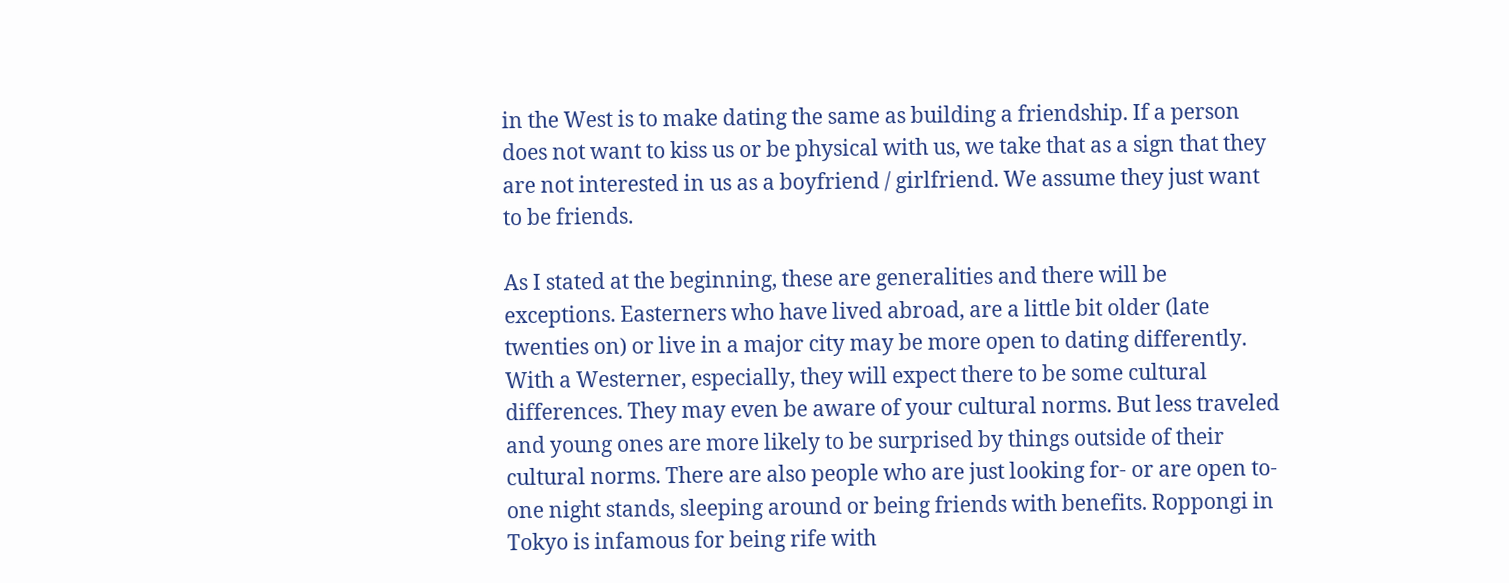in the West is to make dating the same as building a friendship. If a person does not want to kiss us or be physical with us, we take that as a sign that they are not interested in us as a boyfriend / girlfriend. We assume they just want to be friends.

As I stated at the beginning, these are generalities and there will be exceptions. Easterners who have lived abroad, are a little bit older (late twenties on) or live in a major city may be more open to dating differently. With a Westerner, especially, they will expect there to be some cultural differences. They may even be aware of your cultural norms. But less traveled and young ones are more likely to be surprised by things outside of their cultural norms. There are also people who are just looking for- or are open to- one night stands, sleeping around or being friends with benefits. Roppongi in Tokyo is infamous for being rife with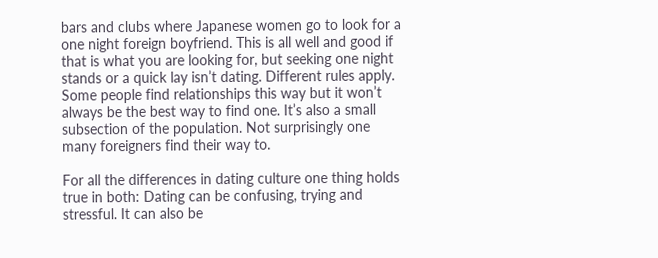bars and clubs where Japanese women go to look for a one night foreign boyfriend. This is all well and good if that is what you are looking for, but seeking one night stands or a quick lay isn’t dating. Different rules apply. Some people find relationships this way but it won’t always be the best way to find one. It’s also a small subsection of the population. Not surprisingly one many foreigners find their way to.

For all the differences in dating culture one thing holds true in both: Dating can be confusing, trying and stressful. It can also be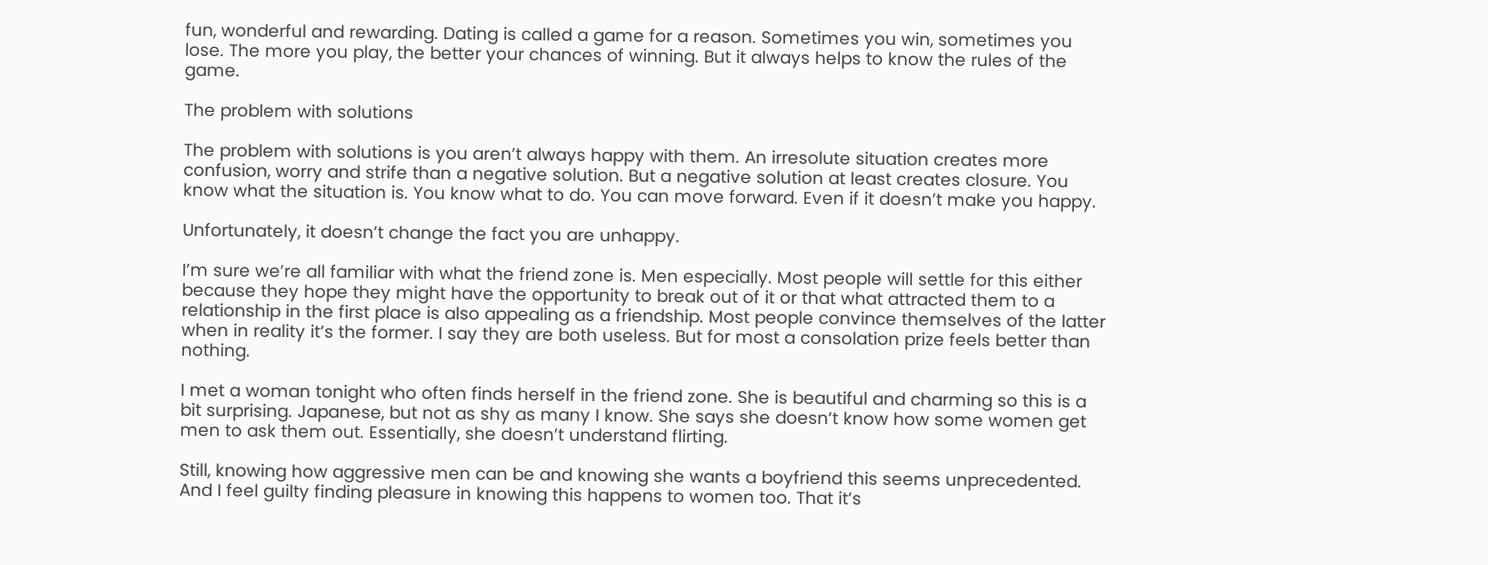fun, wonderful and rewarding. Dating is called a game for a reason. Sometimes you win, sometimes you lose. The more you play, the better your chances of winning. But it always helps to know the rules of the game.

The problem with solutions

The problem with solutions is you aren’t always happy with them. An irresolute situation creates more confusion, worry and strife than a negative solution. But a negative solution at least creates closure. You know what the situation is. You know what to do. You can move forward. Even if it doesn’t make you happy.

Unfortunately, it doesn’t change the fact you are unhappy.

I’m sure we’re all familiar with what the friend zone is. Men especially. Most people will settle for this either because they hope they might have the opportunity to break out of it or that what attracted them to a relationship in the first place is also appealing as a friendship. Most people convince themselves of the latter when in reality it’s the former. I say they are both useless. But for most a consolation prize feels better than nothing.

I met a woman tonight who often finds herself in the friend zone. She is beautiful and charming so this is a bit surprising. Japanese, but not as shy as many I know. She says she doesn’t know how some women get men to ask them out. Essentially, she doesn’t understand flirting.

Still, knowing how aggressive men can be and knowing she wants a boyfriend this seems unprecedented. And I feel guilty finding pleasure in knowing this happens to women too. That it’s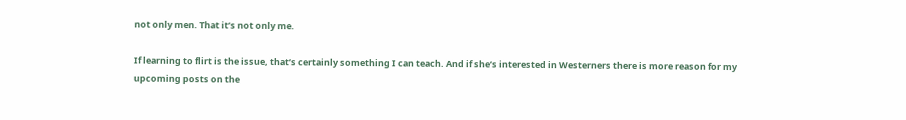not only men. That it’s not only me.

If learning to flirt is the issue, that’s certainly something I can teach. And if she’s interested in Westerners there is more reason for my upcoming posts on the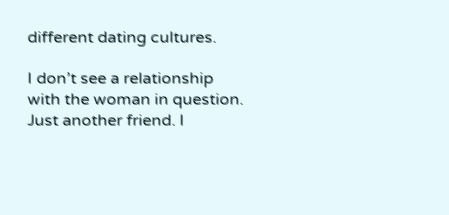different dating cultures.

I don’t see a relationship with the woman in question. Just another friend. I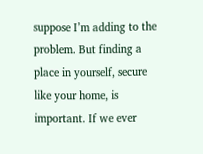suppose I’m adding to the problem. But finding a place in yourself, secure like your home, is important. If we ever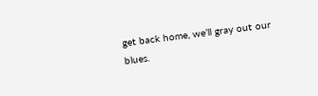get back home, we’ll gray out our blues.